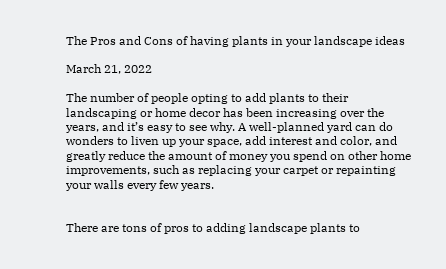The Pros and Cons of having plants in your landscape ideas

March 21, 2022

The number of people opting to add plants to their landscaping or home decor has been increasing over the years, and it’s easy to see why. A well-planned yard can do wonders to liven up your space, add interest and color, and greatly reduce the amount of money you spend on other home improvements, such as replacing your carpet or repainting your walls every few years.


There are tons of pros to adding landscape plants to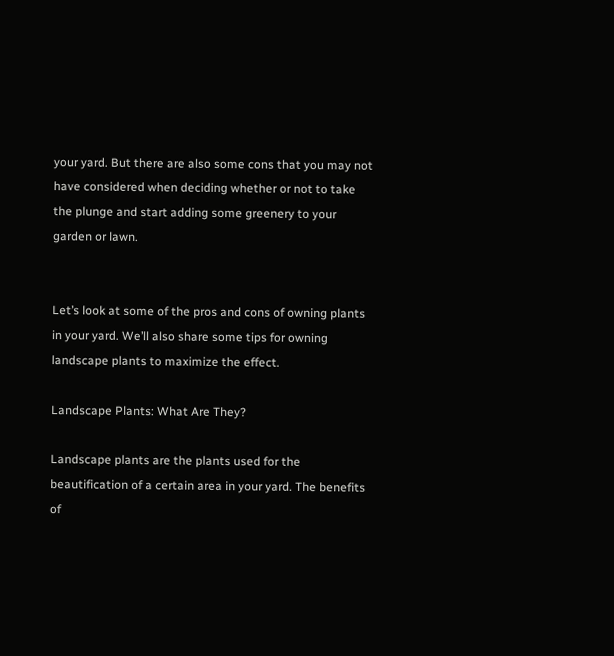your yard. But there are also some cons that you may not have considered when deciding whether or not to take the plunge and start adding some greenery to your garden or lawn.


Let’s look at some of the pros and cons of owning plants in your yard. We’ll also share some tips for owning landscape plants to maximize the effect.

Landscape Plants: What Are They?

Landscape plants are the plants used for the beautification of a certain area in your yard. The benefits of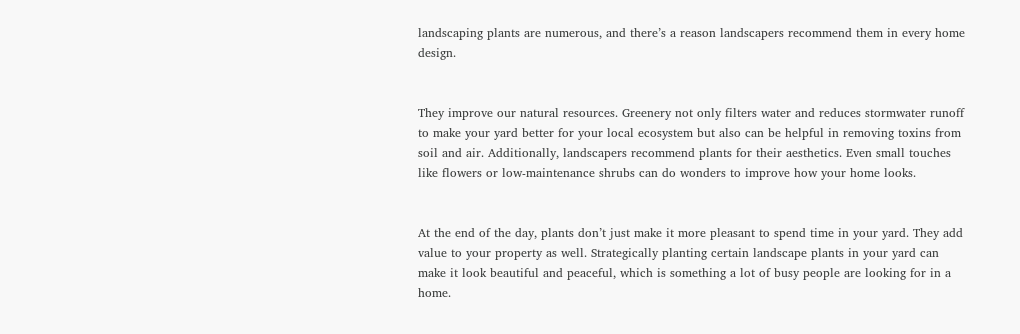landscaping plants are numerous, and there’s a reason landscapers recommend them in every home design.


They improve our natural resources. Greenery not only filters water and reduces stormwater runoff to make your yard better for your local ecosystem but also can be helpful in removing toxins from soil and air. Additionally, landscapers recommend plants for their aesthetics. Even small touches like flowers or low-maintenance shrubs can do wonders to improve how your home looks.


At the end of the day, plants don’t just make it more pleasant to spend time in your yard. They add value to your property as well. Strategically planting certain landscape plants in your yard can make it look beautiful and peaceful, which is something a lot of busy people are looking for in a home.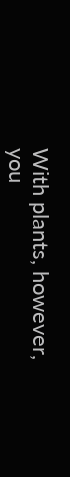With plants, however, you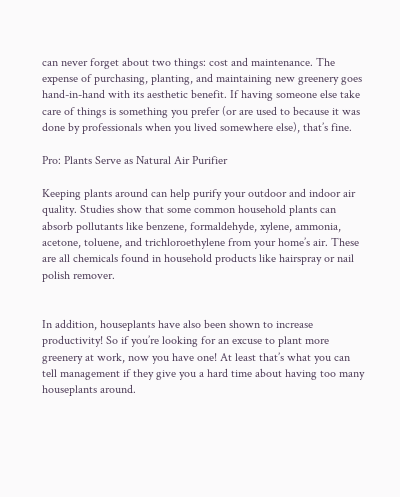can never forget about two things: cost and maintenance. The expense of purchasing, planting, and maintaining new greenery goes hand-in-hand with its aesthetic benefit. If having someone else take care of things is something you prefer (or are used to because it was done by professionals when you lived somewhere else), that’s fine.

Pro: Plants Serve as Natural Air Purifier

Keeping plants around can help purify your outdoor and indoor air quality. Studies show that some common household plants can absorb pollutants like benzene, formaldehyde, xylene, ammonia, acetone, toluene, and trichloroethylene from your home’s air. These are all chemicals found in household products like hairspray or nail polish remover.


In addition, houseplants have also been shown to increase productivity! So if you’re looking for an excuse to plant more greenery at work, now you have one! At least that’s what you can tell management if they give you a hard time about having too many houseplants around.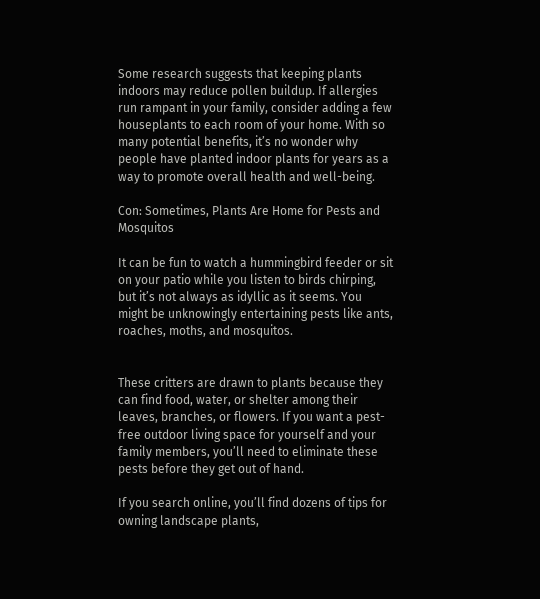Some research suggests that keeping plants indoors may reduce pollen buildup. If allergies run rampant in your family, consider adding a few houseplants to each room of your home. With so many potential benefits, it’s no wonder why people have planted indoor plants for years as a way to promote overall health and well-being.

Con: Sometimes, Plants Are Home for Pests and Mosquitos

It can be fun to watch a hummingbird feeder or sit on your patio while you listen to birds chirping, but it’s not always as idyllic as it seems. You might be unknowingly entertaining pests like ants, roaches, moths, and mosquitos.


These critters are drawn to plants because they can find food, water, or shelter among their leaves, branches, or flowers. If you want a pest-free outdoor living space for yourself and your family members, you’ll need to eliminate these pests before they get out of hand.

If you search online, you’ll find dozens of tips for owning landscape plants,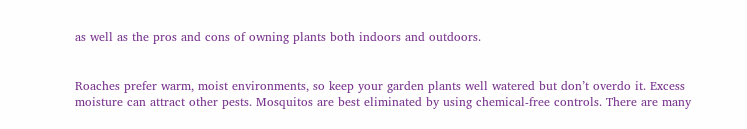as well as the pros and cons of owning plants both indoors and outdoors.


Roaches prefer warm, moist environments, so keep your garden plants well watered but don’t overdo it. Excess moisture can attract other pests. Mosquitos are best eliminated by using chemical-free controls. There are many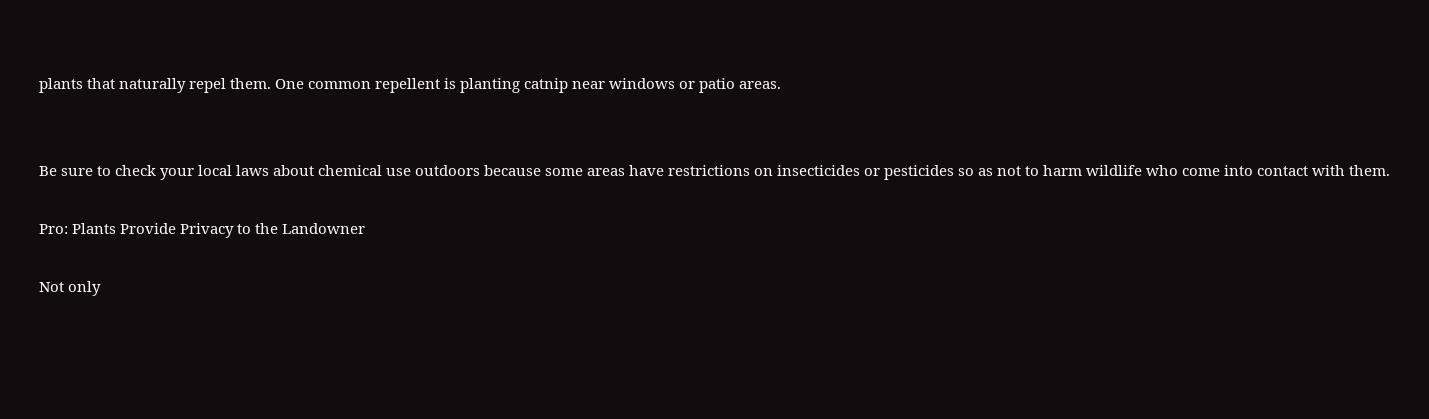plants that naturally repel them. One common repellent is planting catnip near windows or patio areas.


Be sure to check your local laws about chemical use outdoors because some areas have restrictions on insecticides or pesticides so as not to harm wildlife who come into contact with them.

Pro: Plants Provide Privacy to the Landowner

Not only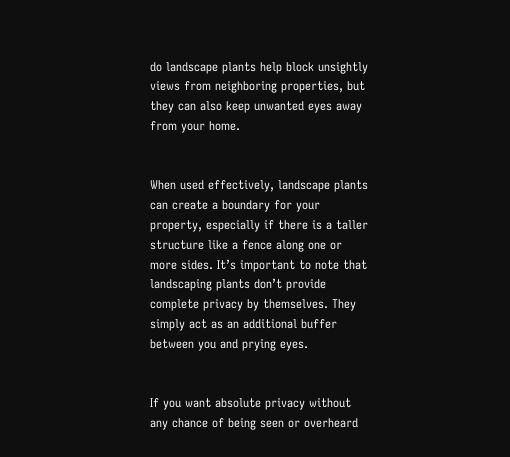do landscape plants help block unsightly views from neighboring properties, but they can also keep unwanted eyes away from your home.


When used effectively, landscape plants can create a boundary for your property, especially if there is a taller structure like a fence along one or more sides. It’s important to note that landscaping plants don’t provide complete privacy by themselves. They simply act as an additional buffer between you and prying eyes.


If you want absolute privacy without any chance of being seen or overheard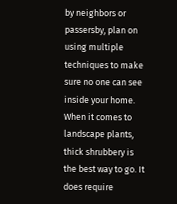by neighbors or passersby, plan on using multiple techniques to make sure no one can see inside your home. When it comes to landscape plants, thick shrubbery is the best way to go. It does require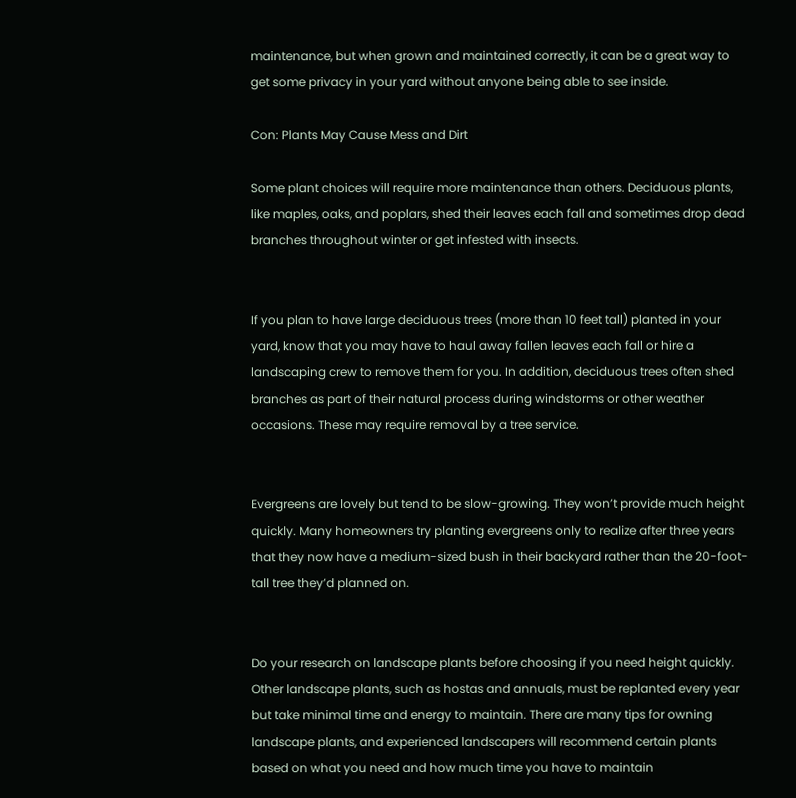maintenance, but when grown and maintained correctly, it can be a great way to get some privacy in your yard without anyone being able to see inside.

Con: Plants May Cause Mess and Dirt

Some plant choices will require more maintenance than others. Deciduous plants, like maples, oaks, and poplars, shed their leaves each fall and sometimes drop dead branches throughout winter or get infested with insects.


If you plan to have large deciduous trees (more than 10 feet tall) planted in your yard, know that you may have to haul away fallen leaves each fall or hire a landscaping crew to remove them for you. In addition, deciduous trees often shed branches as part of their natural process during windstorms or other weather occasions. These may require removal by a tree service.


Evergreens are lovely but tend to be slow-growing. They won’t provide much height quickly. Many homeowners try planting evergreens only to realize after three years that they now have a medium-sized bush in their backyard rather than the 20-foot-tall tree they’d planned on.


Do your research on landscape plants before choosing if you need height quickly. Other landscape plants, such as hostas and annuals, must be replanted every year but take minimal time and energy to maintain. There are many tips for owning landscape plants, and experienced landscapers will recommend certain plants based on what you need and how much time you have to maintain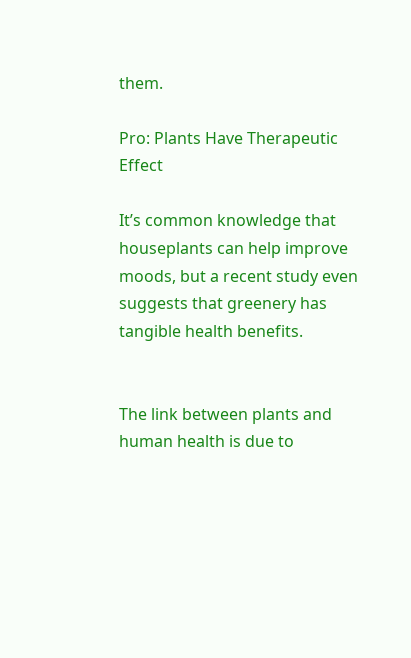them.

Pro: Plants Have Therapeutic Effect

It’s common knowledge that houseplants can help improve moods, but a recent study even suggests that greenery has tangible health benefits.


The link between plants and human health is due to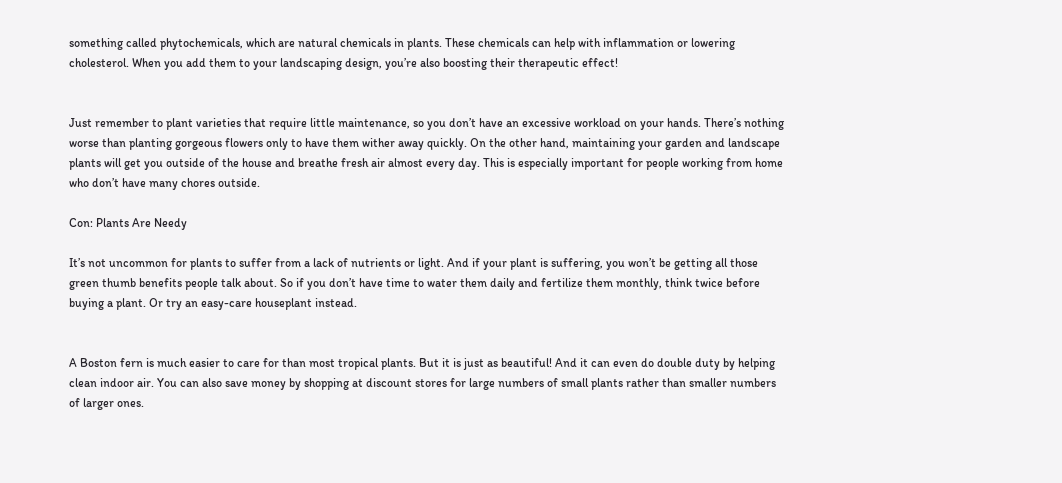something called phytochemicals, which are natural chemicals in plants. These chemicals can help with inflammation or lowering cholesterol. When you add them to your landscaping design, you’re also boosting their therapeutic effect!


Just remember to plant varieties that require little maintenance, so you don’t have an excessive workload on your hands. There’s nothing worse than planting gorgeous flowers only to have them wither away quickly. On the other hand, maintaining your garden and landscape plants will get you outside of the house and breathe fresh air almost every day. This is especially important for people working from home who don’t have many chores outside.

Con: Plants Are Needy

It’s not uncommon for plants to suffer from a lack of nutrients or light. And if your plant is suffering, you won’t be getting all those green thumb benefits people talk about. So if you don’t have time to water them daily and fertilize them monthly, think twice before buying a plant. Or try an easy-care houseplant instead.


A Boston fern is much easier to care for than most tropical plants. But it is just as beautiful! And it can even do double duty by helping clean indoor air. You can also save money by shopping at discount stores for large numbers of small plants rather than smaller numbers of larger ones.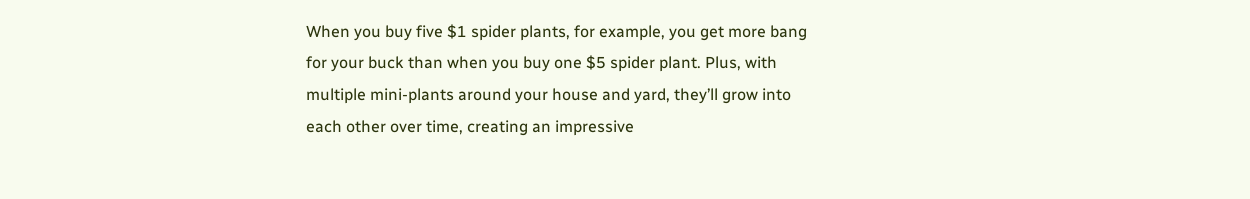When you buy five $1 spider plants, for example, you get more bang for your buck than when you buy one $5 spider plant. Plus, with multiple mini-plants around your house and yard, they’ll grow into each other over time, creating an impressive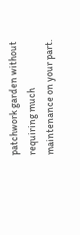patchwork garden without requiring much maintenance on your part.